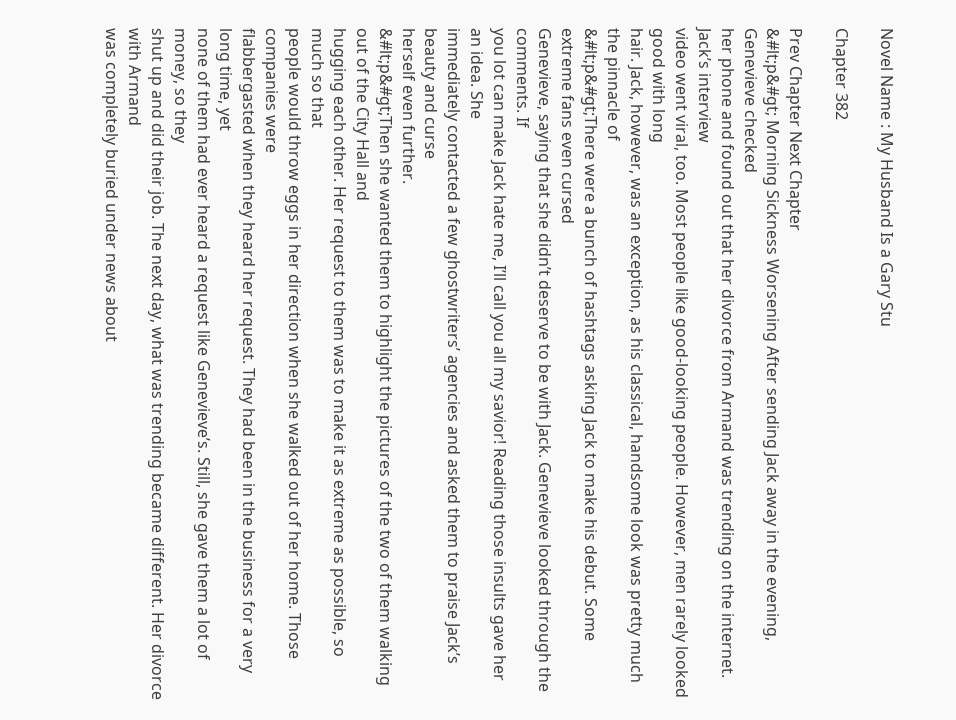Novel Name : My Husband Is a Gary Stu

Chapter 382

Prev Chapter Next Chapter
&#lt;p&#gt; Morning Sickness Worsening After sending Jack away in the evening, Genevieve checked
her phone and found out that her divorce from Armand was trending on the internet. Jack’s interview
video went viral, too. Most people like good-looking people. However, men rarely looked good with long
hair. Jack, however, was an exception, as his classical, handsome look was pretty much the pinnacle of
&#lt;p&#gt;There were a bunch of hashtags asking Jack to make his debut. Some extreme fans even cursed
Genevieve, saying that she didn’t deserve to be with Jack. Genevieve looked through the comments. If
you lot can make Jack hate me, I’ll call you all my savior! Reading those insults gave her an idea. She
immediately contacted a few ghostwriters’ agencies and asked them to praise Jack’s beauty and curse
herself even further.
&#lt;p&#gt;Then she wanted them to highlight the pictures of the two of them walking out of the City Hall and
hugging each other. Her request to them was to make it as extreme as possible, so much so that
people would throw eggs in her direction when she walked out of her home. Those companies were
flabbergasted when they heard her request. They had been in the business for a very long time, yet
none of them had ever heard a request like Genevieve’s. Still, she gave them a lot of money, so they
shut up and did their job. The next day, what was trending became different. Her divorce with Armand
was completely buried under news about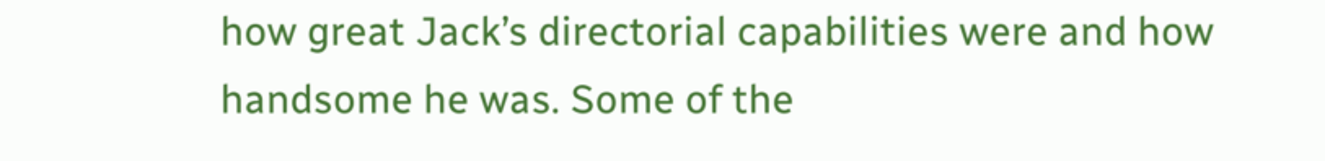how great Jack’s directorial capabilities were and how
handsome he was. Some of the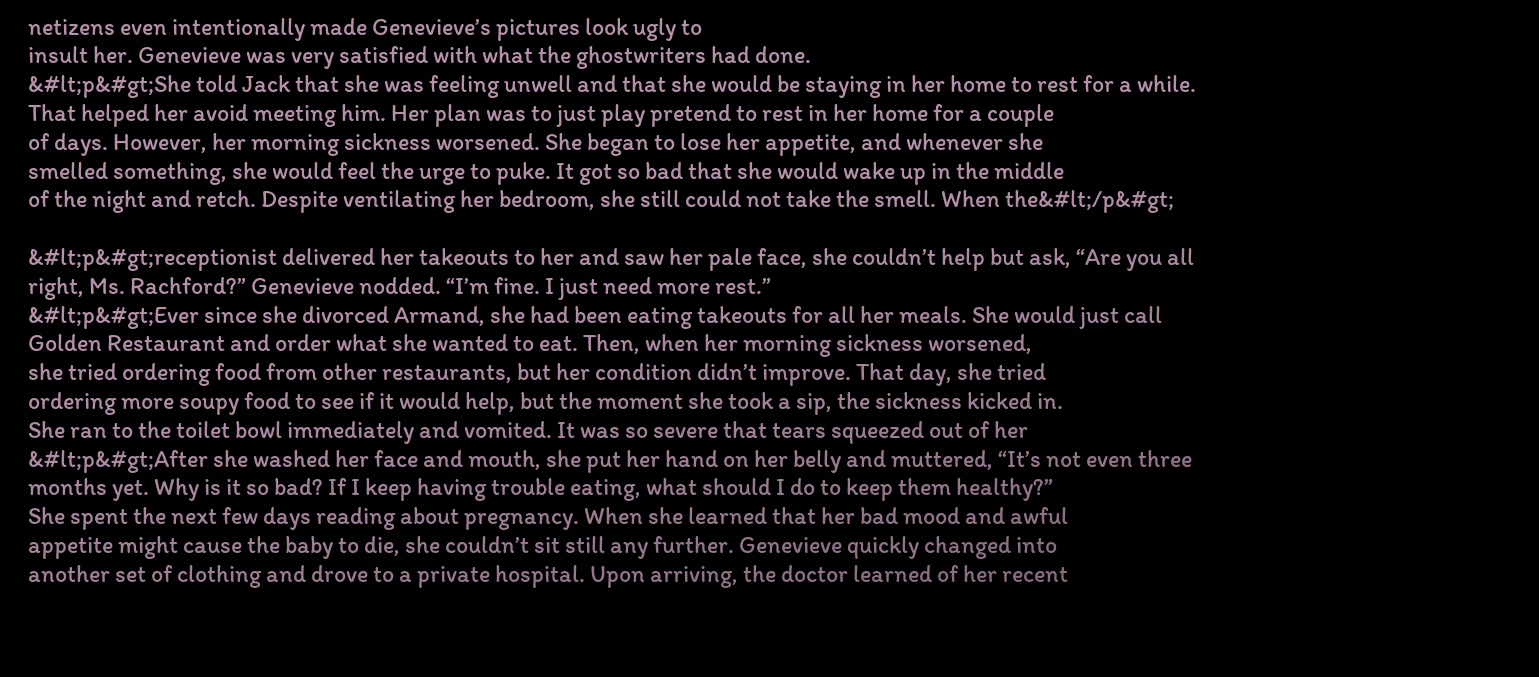netizens even intentionally made Genevieve’s pictures look ugly to
insult her. Genevieve was very satisfied with what the ghostwriters had done.
&#lt;p&#gt;She told Jack that she was feeling unwell and that she would be staying in her home to rest for a while.
That helped her avoid meeting him. Her plan was to just play pretend to rest in her home for a couple
of days. However, her morning sickness worsened. She began to lose her appetite, and whenever she
smelled something, she would feel the urge to puke. It got so bad that she would wake up in the middle
of the night and retch. Despite ventilating her bedroom, she still could not take the smell. When the&#lt;/p&#gt;

&#lt;p&#gt;receptionist delivered her takeouts to her and saw her pale face, she couldn’t help but ask, “Are you all
right, Ms. Rachford?” Genevieve nodded. “I’m fine. I just need more rest.”
&#lt;p&#gt;Ever since she divorced Armand, she had been eating takeouts for all her meals. She would just call
Golden Restaurant and order what she wanted to eat. Then, when her morning sickness worsened,
she tried ordering food from other restaurants, but her condition didn’t improve. That day, she tried
ordering more soupy food to see if it would help, but the moment she took a sip, the sickness kicked in.
She ran to the toilet bowl immediately and vomited. It was so severe that tears squeezed out of her
&#lt;p&#gt;After she washed her face and mouth, she put her hand on her belly and muttered, “It’s not even three
months yet. Why is it so bad? If I keep having trouble eating, what should I do to keep them healthy?”
She spent the next few days reading about pregnancy. When she learned that her bad mood and awful
appetite might cause the baby to die, she couldn’t sit still any further. Genevieve quickly changed into
another set of clothing and drove to a private hospital. Upon arriving, the doctor learned of her recent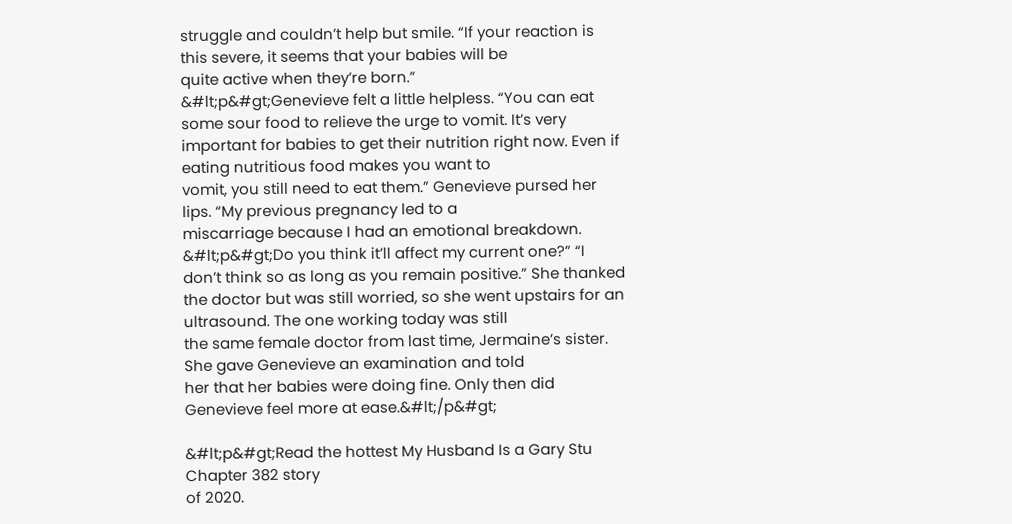struggle and couldn’t help but smile. “If your reaction is this severe, it seems that your babies will be
quite active when they’re born.”
&#lt;p&#gt;Genevieve felt a little helpless. “You can eat some sour food to relieve the urge to vomit. It’s very
important for babies to get their nutrition right now. Even if eating nutritious food makes you want to
vomit, you still need to eat them.” Genevieve pursed her lips. “My previous pregnancy led to a
miscarriage because I had an emotional breakdown.
&#lt;p&#gt;Do you think it’ll affect my current one?” “I don’t think so as long as you remain positive.” She thanked
the doctor but was still worried, so she went upstairs for an ultrasound. The one working today was still
the same female doctor from last time, Jermaine’s sister. She gave Genevieve an examination and told
her that her babies were doing fine. Only then did Genevieve feel more at ease.&#lt;/p&#gt;

&#lt;p&#gt;Read the hottest My Husband Is a Gary Stu Chapter 382 story
of 2020.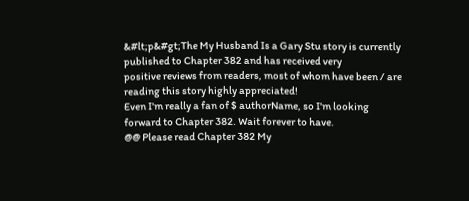&#lt;p&#gt;The My Husband Is a Gary Stu story is currently published to Chapter 382 and has received very
positive reviews from readers, most of whom have been / are reading this story highly appreciated!
Even I'm really a fan of $ authorName, so I'm looking forward to Chapter 382. Wait forever to have.
@@ Please read Chapter 382 My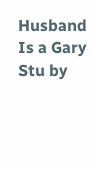Husband Is a Gary Stu by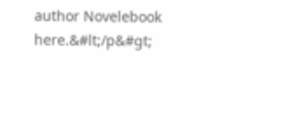author Novelebook here.&#lt;/p&#gt;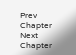Prev Chapter Next Chapter